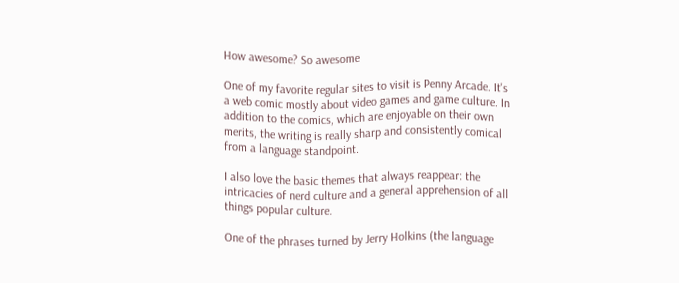How awesome? So awesome

One of my favorite regular sites to visit is Penny Arcade. It's a web comic mostly about video games and game culture. In addition to the comics, which are enjoyable on their own merits, the writing is really sharp and consistently comical from a language standpoint.

I also love the basic themes that always reappear: the intricacies of nerd culture and a general apprehension of all things popular culture.

One of the phrases turned by Jerry Holkins (the language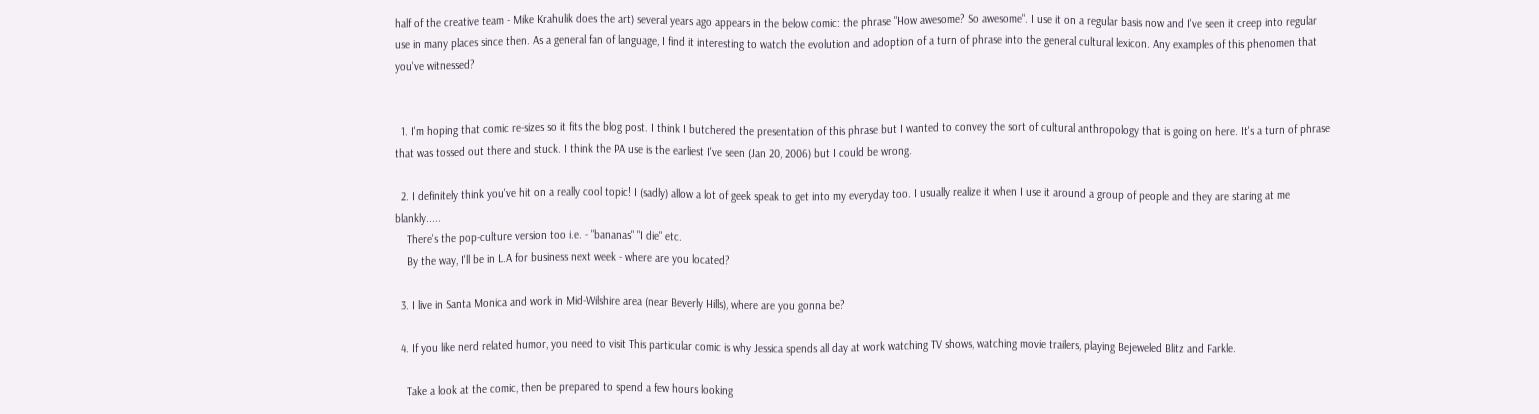half of the creative team - Mike Krahulik does the art) several years ago appears in the below comic: the phrase "How awesome? So awesome". I use it on a regular basis now and I've seen it creep into regular use in many places since then. As a general fan of language, I find it interesting to watch the evolution and adoption of a turn of phrase into the general cultural lexicon. Any examples of this phenomen that you've witnessed?


  1. I'm hoping that comic re-sizes so it fits the blog post. I think I butchered the presentation of this phrase but I wanted to convey the sort of cultural anthropology that is going on here. It's a turn of phrase that was tossed out there and stuck. I think the PA use is the earliest I've seen (Jan 20, 2006) but I could be wrong.

  2. I definitely think you've hit on a really cool topic! I (sadly) allow a lot of geek speak to get into my everyday too. I usually realize it when I use it around a group of people and they are staring at me blankly.....
    There's the pop-culture version too i.e. - "bananas" "I die" etc.
    By the way, I'll be in L.A for business next week - where are you located?

  3. I live in Santa Monica and work in Mid-Wilshire area (near Beverly Hills), where are you gonna be?

  4. If you like nerd related humor, you need to visit This particular comic is why Jessica spends all day at work watching TV shows, watching movie trailers, playing Bejeweled Blitz and Farkle.

    Take a look at the comic, then be prepared to spend a few hours looking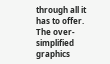through all it has to offer. The over-simplified graphics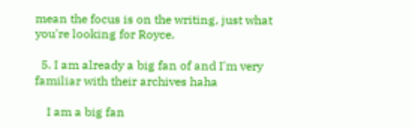mean the focus is on the writing, just what you're looking for Royce.

  5. I am already a big fan of and I'm very familiar with their archives haha

    I am a big fan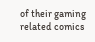of their gaming related comics